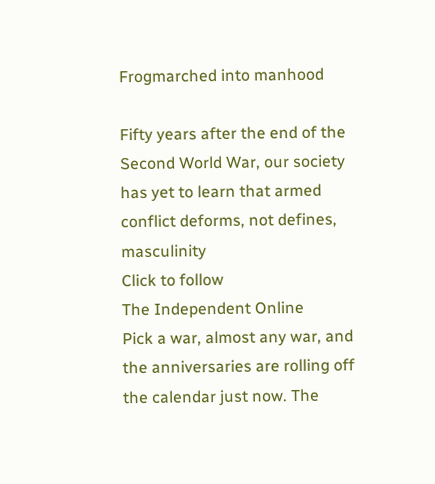Frogmarched into manhood

Fifty years after the end of the Second World War, our society has yet to learn that armed conflict deforms, not defines, masculinity
Click to follow
The Independent Online
Pick a war, almost any war, and the anniversaries are rolling off the calendar just now. The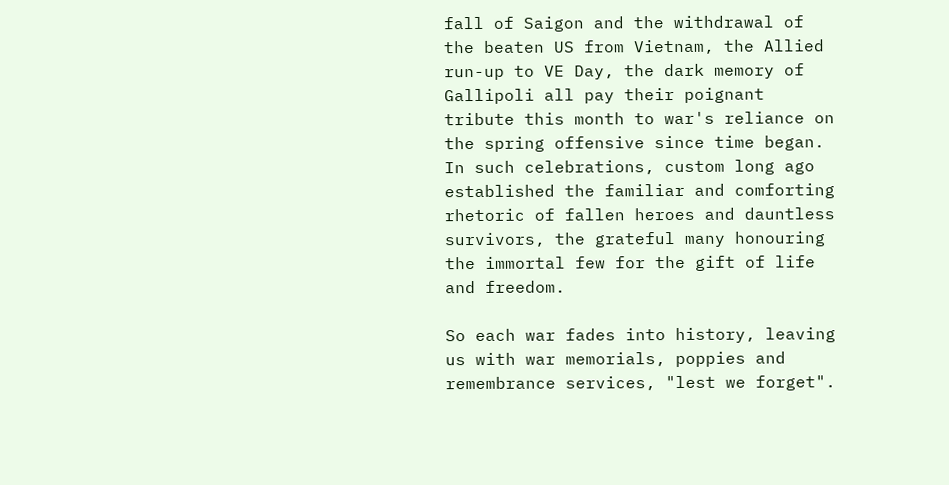fall of Saigon and the withdrawal of the beaten US from Vietnam, the Allied run-up to VE Day, the dark memory of Gallipoli all pay their poignant tribute this month to war's reliance on the spring offensive since time began. In such celebrations, custom long ago established the familiar and comforting rhetoric of fallen heroes and dauntless survivors, the grateful many honouring the immortal few for the gift of life and freedom.

So each war fades into history, leaving us with war memorials, poppies and remembrance services, "lest we forget".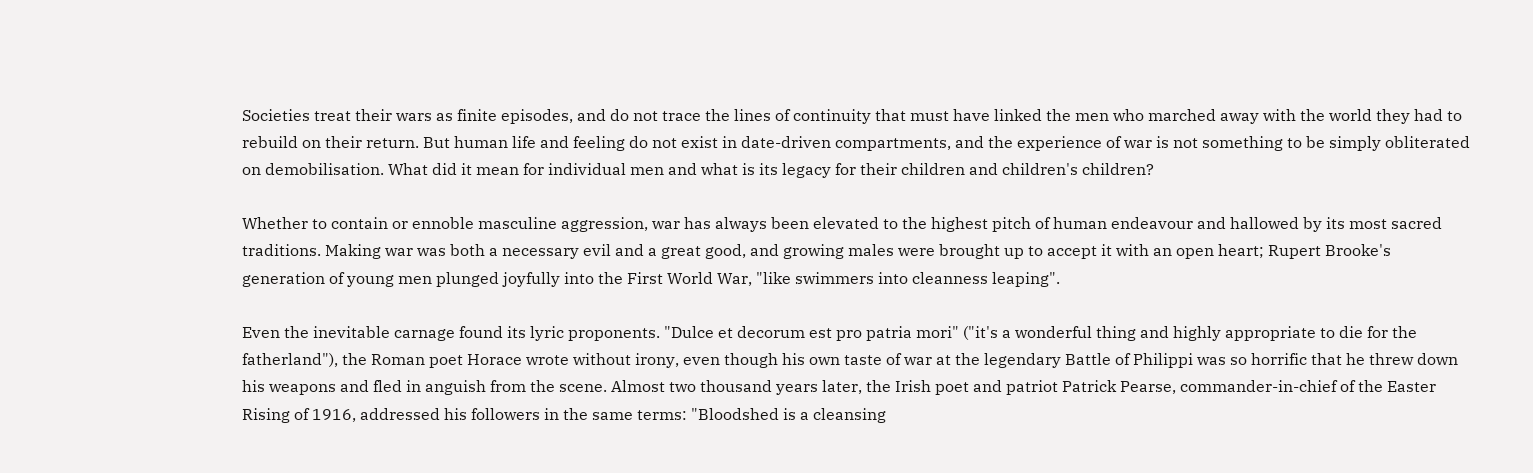Societies treat their wars as finite episodes, and do not trace the lines of continuity that must have linked the men who marched away with the world they had to rebuild on their return. But human life and feeling do not exist in date-driven compartments, and the experience of war is not something to be simply obliterated on demobilisation. What did it mean for individual men and what is its legacy for their children and children's children?

Whether to contain or ennoble masculine aggression, war has always been elevated to the highest pitch of human endeavour and hallowed by its most sacred traditions. Making war was both a necessary evil and a great good, and growing males were brought up to accept it with an open heart; Rupert Brooke's generation of young men plunged joyfully into the First World War, "like swimmers into cleanness leaping".

Even the inevitable carnage found its lyric proponents. "Dulce et decorum est pro patria mori" ("it's a wonderful thing and highly appropriate to die for the fatherland"), the Roman poet Horace wrote without irony, even though his own taste of war at the legendary Battle of Philippi was so horrific that he threw down his weapons and fled in anguish from the scene. Almost two thousand years later, the Irish poet and patriot Patrick Pearse, commander-in-chief of the Easter Rising of 1916, addressed his followers in the same terms: "Bloodshed is a cleansing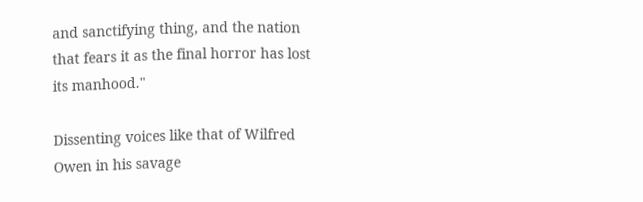and sanctifying thing, and the nation that fears it as the final horror has lost its manhood."

Dissenting voices like that of Wilfred Owen in his savage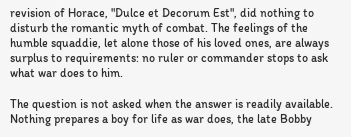revision of Horace, "Dulce et Decorum Est", did nothing to disturb the romantic myth of combat. The feelings of the humble squaddie, let alone those of his loved ones, are always surplus to requirements: no ruler or commander stops to ask what war does to him.

The question is not asked when the answer is readily available. Nothing prepares a boy for life as war does, the late Bobby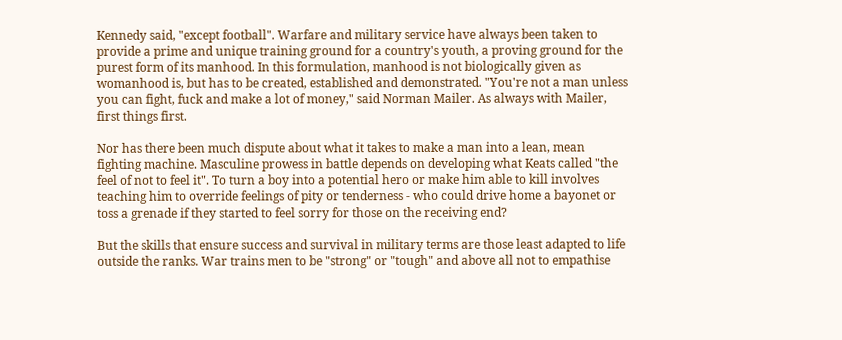Kennedy said, "except football". Warfare and military service have always been taken to provide a prime and unique training ground for a country's youth, a proving ground for the purest form of its manhood. In this formulation, manhood is not biologically given as womanhood is, but has to be created, established and demonstrated. "You're not a man unless you can fight, fuck and make a lot of money," said Norman Mailer. As always with Mailer, first things first.

Nor has there been much dispute about what it takes to make a man into a lean, mean fighting machine. Masculine prowess in battle depends on developing what Keats called "the feel of not to feel it". To turn a boy into a potential hero or make him able to kill involves teaching him to override feelings of pity or tenderness - who could drive home a bayonet or toss a grenade if they started to feel sorry for those on the receiving end?

But the skills that ensure success and survival in military terms are those least adapted to life outside the ranks. War trains men to be "strong" or "tough" and above all not to empathise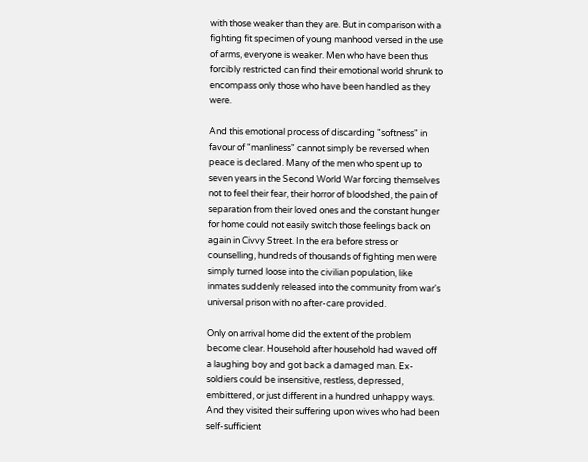with those weaker than they are. But in comparison with a fighting fit specimen of young manhood versed in the use of arms, everyone is weaker. Men who have been thus forcibly restricted can find their emotional world shrunk to encompass only those who have been handled as they were.

And this emotional process of discarding "softness" in favour of "manliness" cannot simply be reversed when peace is declared. Many of the men who spent up to seven years in the Second World War forcing themselves not to feel their fear, their horror of bloodshed, the pain of separation from their loved ones and the constant hunger for home could not easily switch those feelings back on again in Civvy Street. In the era before stress or counselling, hundreds of thousands of fighting men were simply turned loose into the civilian population, like inmates suddenly released into the community from war's universal prison with no after-care provided.

Only on arrival home did the extent of the problem become clear. Household after household had waved off a laughing boy and got back a damaged man. Ex-soldiers could be insensitive, restless, depressed, embittered, or just different in a hundred unhappy ways. And they visited their suffering upon wives who had been self-sufficient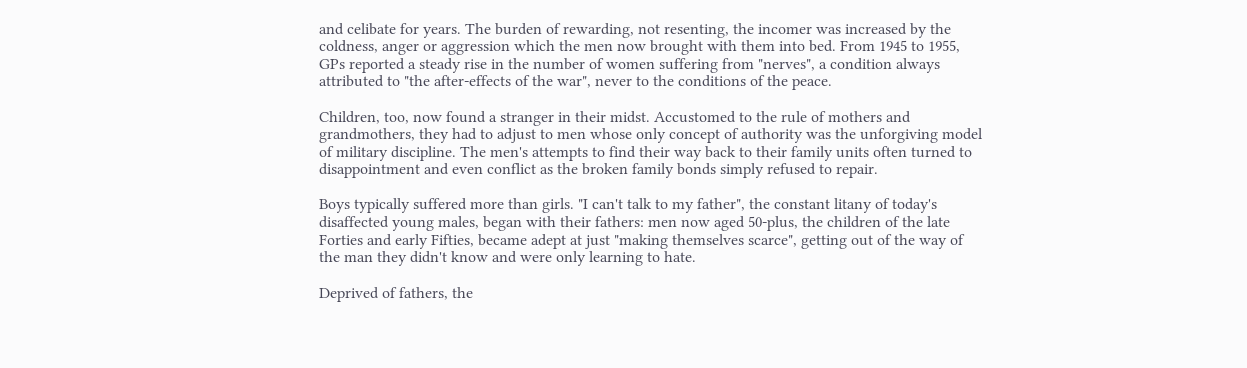and celibate for years. The burden of rewarding, not resenting, the incomer was increased by the coldness, anger or aggression which the men now brought with them into bed. From 1945 to 1955, GPs reported a steady rise in the number of women suffering from "nerves", a condition always attributed to "the after-effects of the war", never to the conditions of the peace.

Children, too, now found a stranger in their midst. Accustomed to the rule of mothers and grandmothers, they had to adjust to men whose only concept of authority was the unforgiving model of military discipline. The men's attempts to find their way back to their family units often turned to disappointment and even conflict as the broken family bonds simply refused to repair.

Boys typically suffered more than girls. "I can't talk to my father", the constant litany of today's disaffected young males, began with their fathers: men now aged 50-plus, the children of the late Forties and early Fifties, became adept at just "making themselves scarce", getting out of the way of the man they didn't know and were only learning to hate.

Deprived of fathers, the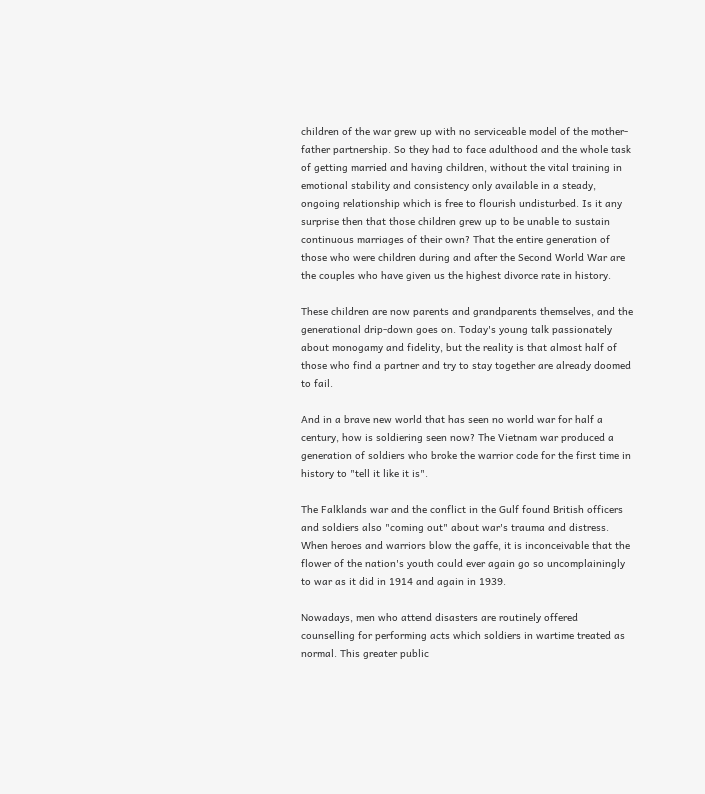children of the war grew up with no serviceable model of the mother-father partnership. So they had to face adulthood and the whole task of getting married and having children, without the vital training in emotional stability and consistency only available in a steady, ongoing relationship which is free to flourish undisturbed. Is it any surprise then that those children grew up to be unable to sustain continuous marriages of their own? That the entire generation of those who were children during and after the Second World War are the couples who have given us the highest divorce rate in history.

These children are now parents and grandparents themselves, and the generational drip-down goes on. Today's young talk passionately about monogamy and fidelity, but the reality is that almost half of those who find a partner and try to stay together are already doomed to fail.

And in a brave new world that has seen no world war for half a century, how is soldiering seen now? The Vietnam war produced a generation of soldiers who broke the warrior code for the first time in history to "tell it like it is".

The Falklands war and the conflict in the Gulf found British officers and soldiers also "coming out" about war's trauma and distress. When heroes and warriors blow the gaffe, it is inconceivable that the flower of the nation's youth could ever again go so uncomplainingly to war as it did in 1914 and again in 1939.

Nowadays, men who attend disasters are routinely offered counselling for performing acts which soldiers in wartime treated as normal. This greater public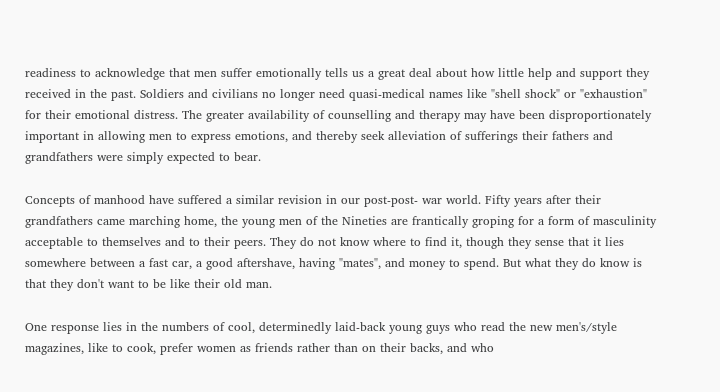readiness to acknowledge that men suffer emotionally tells us a great deal about how little help and support they received in the past. Soldiers and civilians no longer need quasi-medical names like "shell shock" or "exhaustion" for their emotional distress. The greater availability of counselling and therapy may have been disproportionately important in allowing men to express emotions, and thereby seek alleviation of sufferings their fathers and grandfathers were simply expected to bear.

Concepts of manhood have suffered a similar revision in our post-post- war world. Fifty years after their grandfathers came marching home, the young men of the Nineties are frantically groping for a form of masculinity acceptable to themselves and to their peers. They do not know where to find it, though they sense that it lies somewhere between a fast car, a good aftershave, having "mates", and money to spend. But what they do know is that they don't want to be like their old man.

One response lies in the numbers of cool, determinedly laid-back young guys who read the new men's/style magazines, like to cook, prefer women as friends rather than on their backs, and who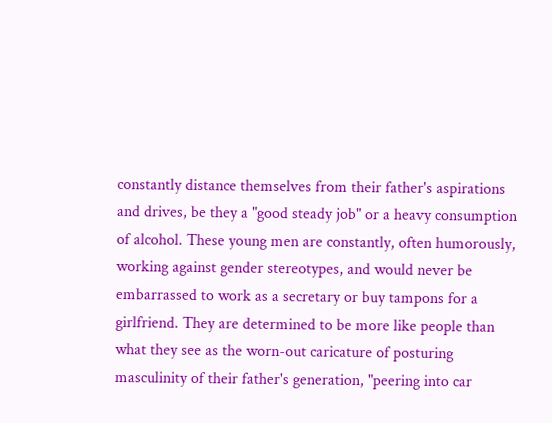constantly distance themselves from their father's aspirations and drives, be they a "good steady job" or a heavy consumption of alcohol. These young men are constantly, often humorously, working against gender stereotypes, and would never be embarrassed to work as a secretary or buy tampons for a girlfriend. They are determined to be more like people than what they see as the worn-out caricature of posturing masculinity of their father's generation, "peering into car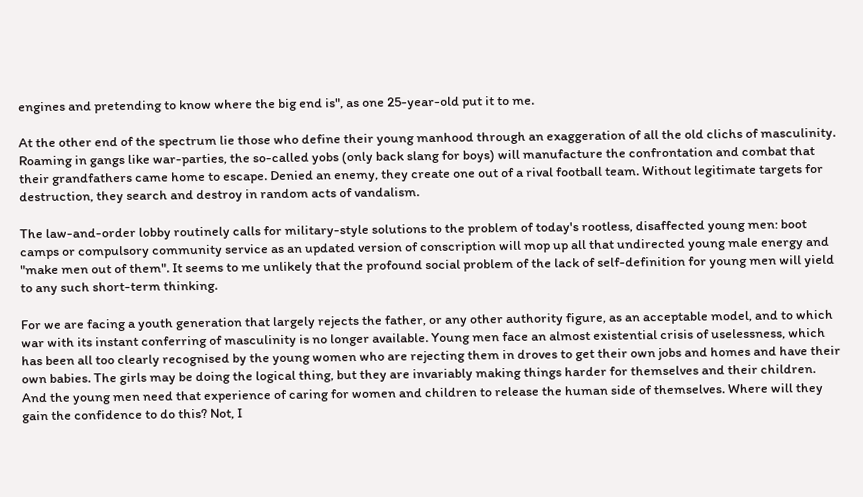engines and pretending to know where the big end is", as one 25-year-old put it to me.

At the other end of the spectrum lie those who define their young manhood through an exaggeration of all the old clichs of masculinity. Roaming in gangs like war-parties, the so-called yobs (only back slang for boys) will manufacture the confrontation and combat that their grandfathers came home to escape. Denied an enemy, they create one out of a rival football team. Without legitimate targets for destruction, they search and destroy in random acts of vandalism.

The law-and-order lobby routinely calls for military-style solutions to the problem of today's rootless, disaffected young men: boot camps or compulsory community service as an updated version of conscription will mop up all that undirected young male energy and "make men out of them". It seems to me unlikely that the profound social problem of the lack of self-definition for young men will yield to any such short-term thinking.

For we are facing a youth generation that largely rejects the father, or any other authority figure, as an acceptable model, and to which war with its instant conferring of masculinity is no longer available. Young men face an almost existential crisis of uselessness, which has been all too clearly recognised by the young women who are rejecting them in droves to get their own jobs and homes and have their own babies. The girls may be doing the logical thing, but they are invariably making things harder for themselves and their children. And the young men need that experience of caring for women and children to release the human side of themselves. Where will they gain the confidence to do this? Not, I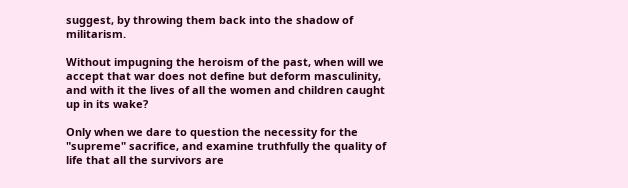suggest, by throwing them back into the shadow of militarism.

Without impugning the heroism of the past, when will we accept that war does not define but deform masculinity, and with it the lives of all the women and children caught up in its wake?

Only when we dare to question the necessity for the "supreme" sacrifice, and examine truthfully the quality of life that all the survivors are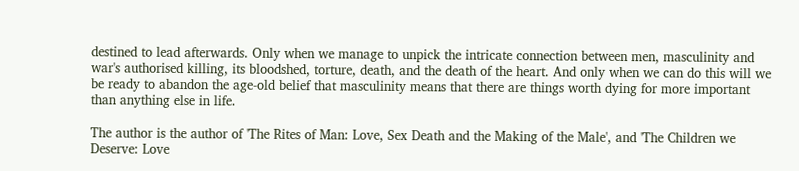destined to lead afterwards. Only when we manage to unpick the intricate connection between men, masculinity and war's authorised killing, its bloodshed, torture, death, and the death of the heart. And only when we can do this will we be ready to abandon the age-old belief that masculinity means that there are things worth dying for more important than anything else in life.

The author is the author of 'The Rites of Man: Love, Sex Death and the Making of the Male', and 'The Children we Deserve: Love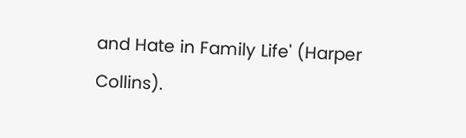and Hate in Family Life' (Harper Collins).